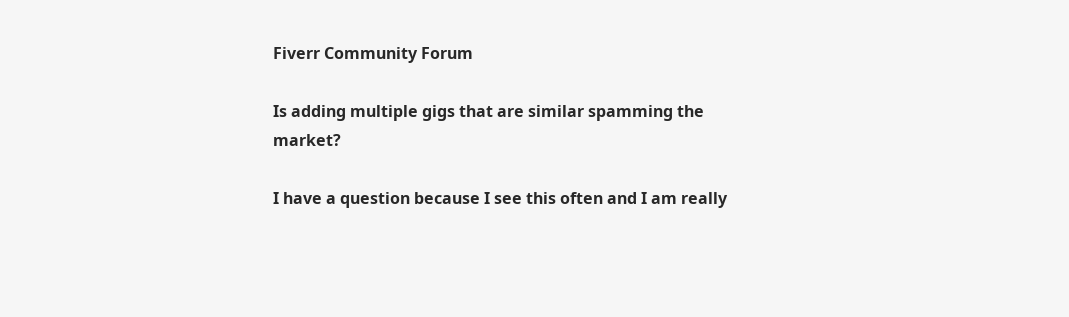Fiverr Community Forum

Is adding multiple gigs that are similar spamming the market?

I have a question because I see this often and I am really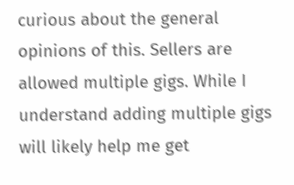curious about the general opinions of this. Sellers are allowed multiple gigs. While I understand adding multiple gigs will likely help me get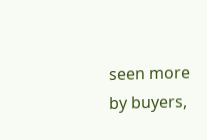seen more by buyers,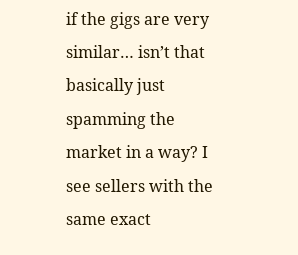if the gigs are very similar… isn’t that basically just spamming the market in a way? I see sellers with the same exact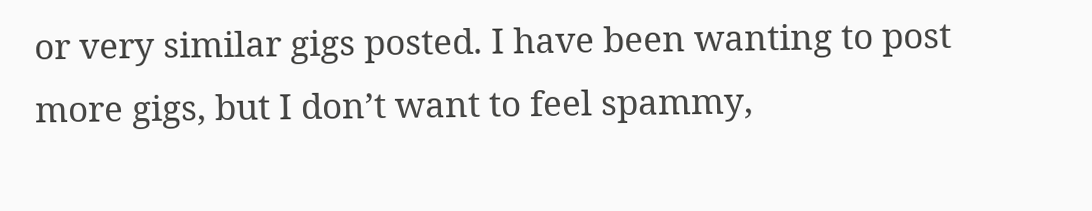or very similar gigs posted. I have been wanting to post more gigs, but I don’t want to feel spammy,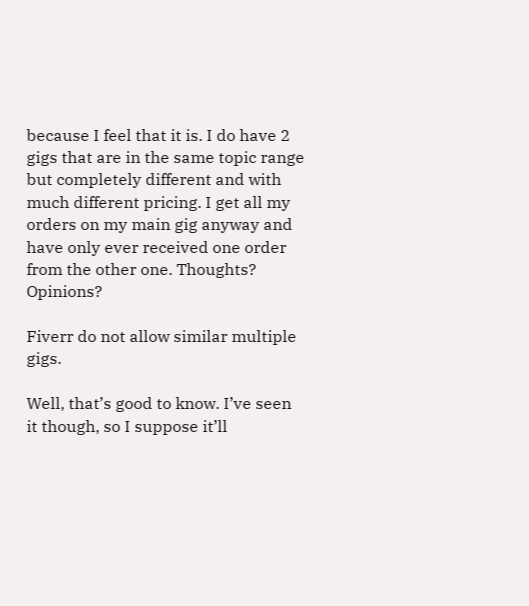because I feel that it is. I do have 2 gigs that are in the same topic range but completely different and with much different pricing. I get all my orders on my main gig anyway and have only ever received one order from the other one. Thoughts? Opinions?

Fiverr do not allow similar multiple gigs.

Well, that’s good to know. I’ve seen it though, so I suppose it’ll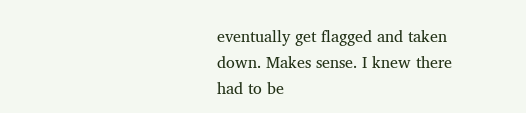eventually get flagged and taken down. Makes sense. I knew there had to be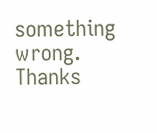something wrong. Thanks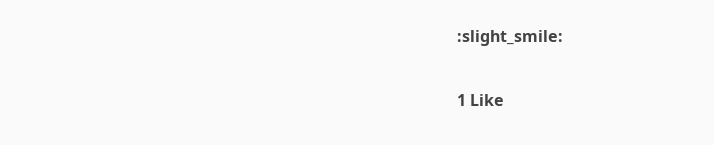:slight_smile:

1 Like